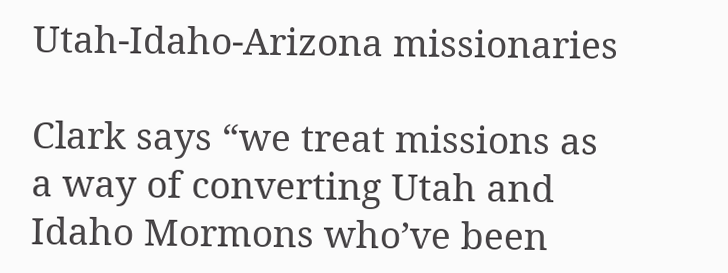Utah-Idaho-Arizona missionaries

Clark says “we treat missions as a way of converting Utah and Idaho Mormons who’ve been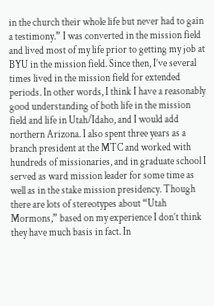in the church their whole life but never had to gain a testimony.” I was converted in the mission field and lived most of my life prior to getting my job at BYU in the mission field. Since then, I’ve several times lived in the mission field for extended periods. In other words, I think I have a reasonably good understanding of both life in the mission field and life in Utah/Idaho, and I would add northern Arizona. I also spent three years as a branch president at the MTC and worked with hundreds of missionaries, and in graduate school I served as ward mission leader for some time as well as in the stake mission presidency. Though there are lots of stereotypes about “Utah Mormons,” based on my experience I don’t think they have much basis in fact. In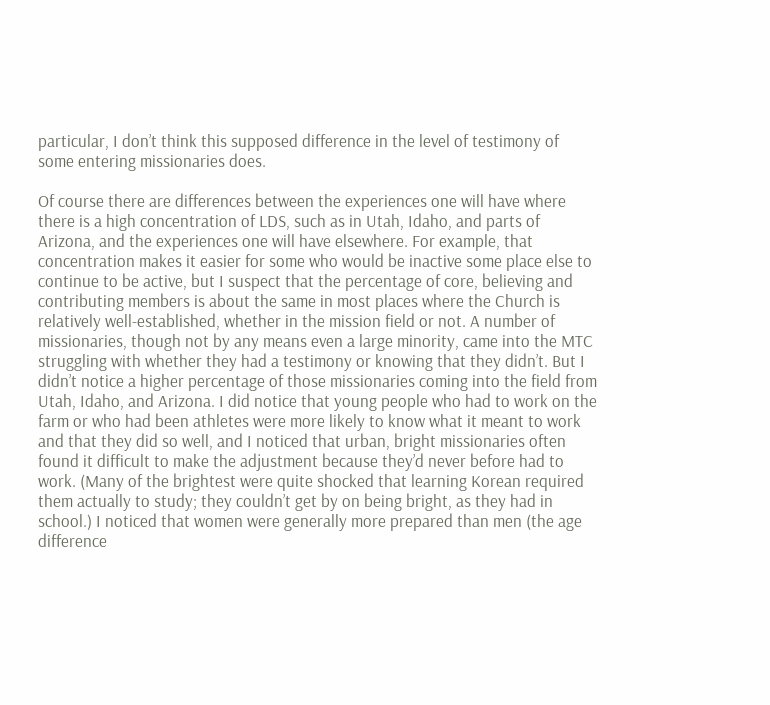particular, I don’t think this supposed difference in the level of testimony of some entering missionaries does.

Of course there are differences between the experiences one will have where there is a high concentration of LDS, such as in Utah, Idaho, and parts of Arizona, and the experiences one will have elsewhere. For example, that concentration makes it easier for some who would be inactive some place else to continue to be active, but I suspect that the percentage of core, believing and contributing members is about the same in most places where the Church is relatively well-established, whether in the mission field or not. A number of missionaries, though not by any means even a large minority, came into the MTC struggling with whether they had a testimony or knowing that they didn’t. But I didn’t notice a higher percentage of those missionaries coming into the field from Utah, Idaho, and Arizona. I did notice that young people who had to work on the farm or who had been athletes were more likely to know what it meant to work and that they did so well, and I noticed that urban, bright missionaries often found it difficult to make the adjustment because they’d never before had to work. (Many of the brightest were quite shocked that learning Korean required them actually to study; they couldn’t get by on being bright, as they had in school.) I noticed that women were generally more prepared than men (the age difference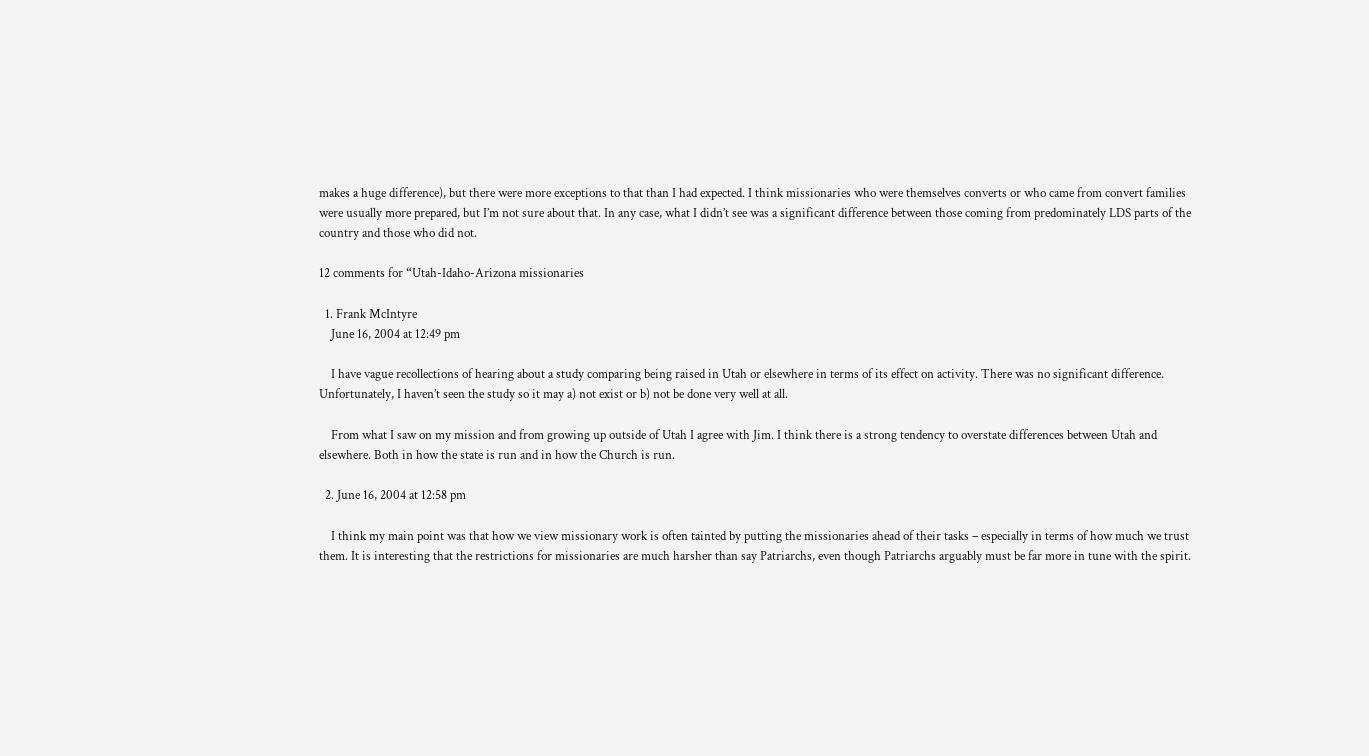makes a huge difference), but there were more exceptions to that than I had expected. I think missionaries who were themselves converts or who came from convert families were usually more prepared, but I’m not sure about that. In any case, what I didn’t see was a significant difference between those coming from predominately LDS parts of the country and those who did not.

12 comments for “Utah-Idaho-Arizona missionaries

  1. Frank McIntyre
    June 16, 2004 at 12:49 pm

    I have vague recollections of hearing about a study comparing being raised in Utah or elsewhere in terms of its effect on activity. There was no significant difference. Unfortunately, I haven’t seen the study so it may a) not exist or b) not be done very well at all.

    From what I saw on my mission and from growing up outside of Utah I agree with Jim. I think there is a strong tendency to overstate differences between Utah and elsewhere. Both in how the state is run and in how the Church is run.

  2. June 16, 2004 at 12:58 pm

    I think my main point was that how we view missionary work is often tainted by putting the missionaries ahead of their tasks – especially in terms of how much we trust them. It is interesting that the restrictions for missionaries are much harsher than say Patriarchs, even though Patriarchs arguably must be far more in tune with the spirit.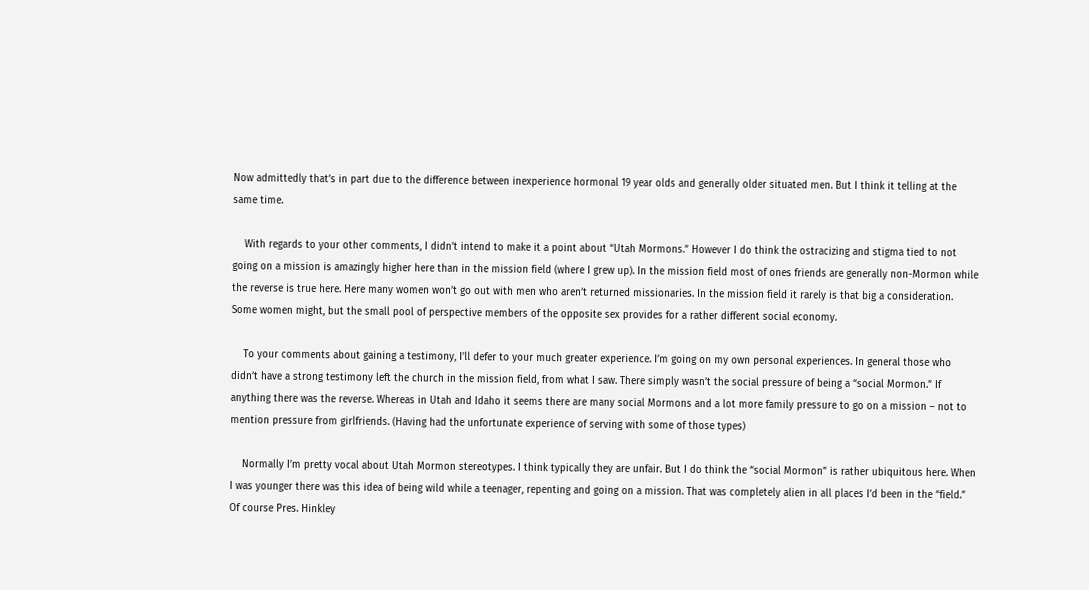Now admittedly that’s in part due to the difference between inexperience hormonal 19 year olds and generally older situated men. But I think it telling at the same time.

    With regards to your other comments, I didn’t intend to make it a point about “Utah Mormons.” However I do think the ostracizing and stigma tied to not going on a mission is amazingly higher here than in the mission field (where I grew up). In the mission field most of ones friends are generally non-Mormon while the reverse is true here. Here many women won’t go out with men who aren’t returned missionaries. In the mission field it rarely is that big a consideration. Some women might, but the small pool of perspective members of the opposite sex provides for a rather different social economy.

    To your comments about gaining a testimony, I’ll defer to your much greater experience. I’m going on my own personal experiences. In general those who didn’t have a strong testimony left the church in the mission field, from what I saw. There simply wasn’t the social pressure of being a “social Mormon.” If anything there was the reverse. Whereas in Utah and Idaho it seems there are many social Mormons and a lot more family pressure to go on a mission – not to mention pressure from girlfriends. (Having had the unfortunate experience of serving with some of those types)

    Normally I’m pretty vocal about Utah Mormon stereotypes. I think typically they are unfair. But I do think the “social Mormon” is rather ubiquitous here. When I was younger there was this idea of being wild while a teenager, repenting and going on a mission. That was completely alien in all places I’d been in the “field.” Of course Pres. Hinkley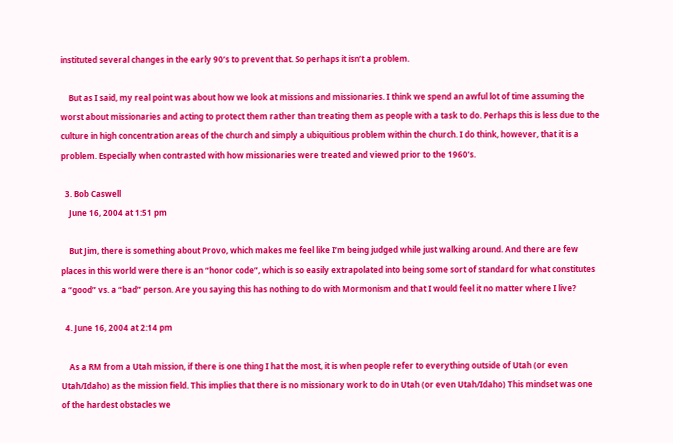instituted several changes in the early 90’s to prevent that. So perhaps it isn’t a problem.

    But as I said, my real point was about how we look at missions and missionaries. I think we spend an awful lot of time assuming the worst about missionaries and acting to protect them rather than treating them as people with a task to do. Perhaps this is less due to the culture in high concentration areas of the church and simply a ubiquitious problem within the church. I do think, however, that it is a problem. Especially when contrasted with how missionaries were treated and viewed prior to the 1960’s.

  3. Bob Caswell
    June 16, 2004 at 1:51 pm

    But Jim, there is something about Provo, which makes me feel like I’m being judged while just walking around. And there are few places in this world were there is an “honor code”, which is so easily extrapolated into being some sort of standard for what constitutes a “good” vs. a “bad” person. Are you saying this has nothing to do with Mormonism and that I would feel it no matter where I live?

  4. June 16, 2004 at 2:14 pm

    As a RM from a Utah mission, if there is one thing I hat the most, it is when people refer to everything outside of Utah (or even Utah/Idaho) as the mission field. This implies that there is no missionary work to do in Utah (or even Utah/Idaho) This mindset was one of the hardest obstacles we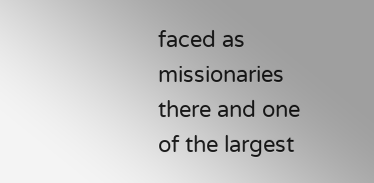faced as missionaries there and one of the largest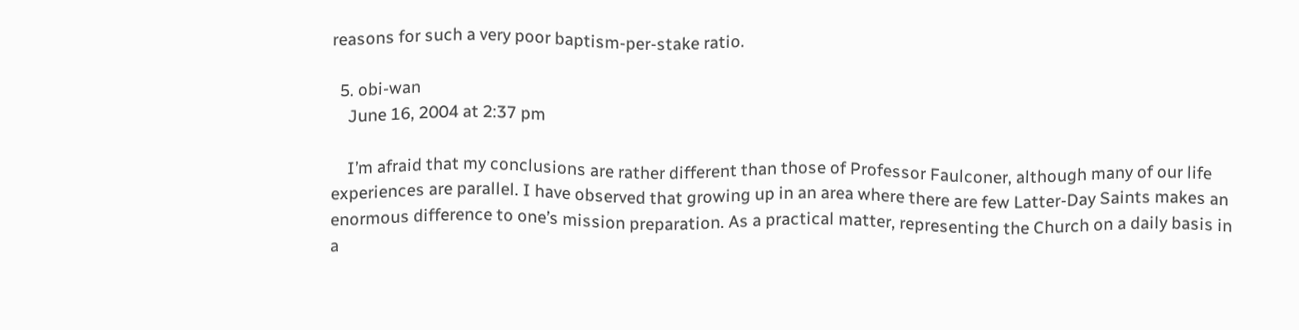reasons for such a very poor baptism-per-stake ratio.

  5. obi-wan
    June 16, 2004 at 2:37 pm

    I’m afraid that my conclusions are rather different than those of Professor Faulconer, although many of our life experiences are parallel. I have observed that growing up in an area where there are few Latter-Day Saints makes an enormous difference to one’s mission preparation. As a practical matter, representing the Church on a daily basis in a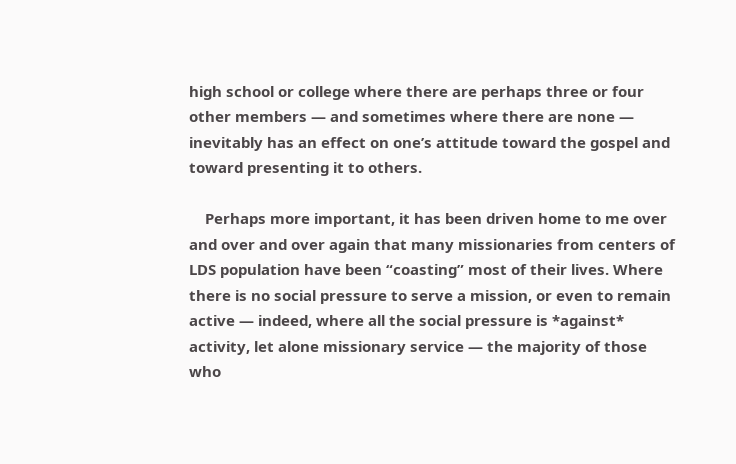high school or college where there are perhaps three or four other members — and sometimes where there are none — inevitably has an effect on one’s attitude toward the gospel and toward presenting it to others.

    Perhaps more important, it has been driven home to me over and over and over again that many missionaries from centers of LDS population have been “coasting” most of their lives. Where there is no social pressure to serve a mission, or even to remain active — indeed, where all the social pressure is *against* activity, let alone missionary service — the majority of those who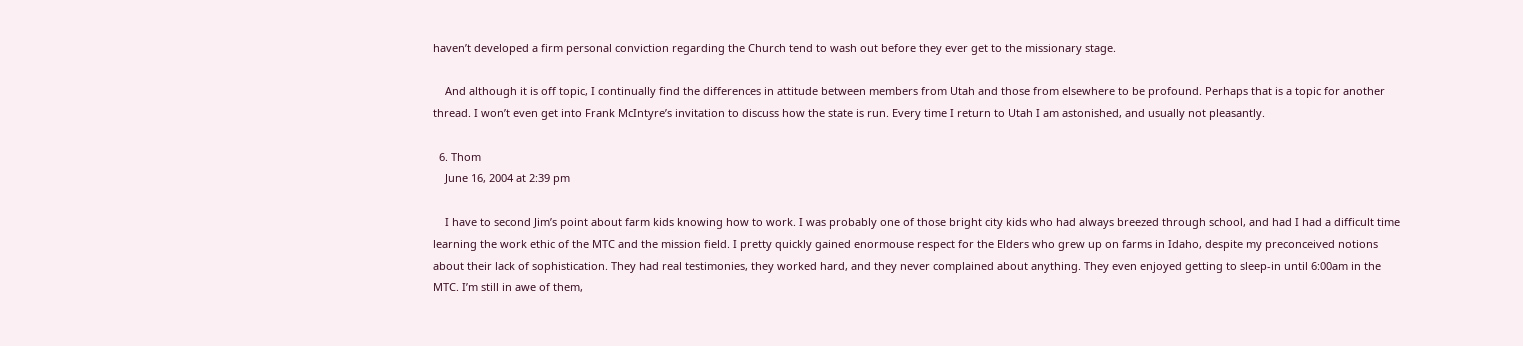haven’t developed a firm personal conviction regarding the Church tend to wash out before they ever get to the missionary stage.

    And although it is off topic, I continually find the differences in attitude between members from Utah and those from elsewhere to be profound. Perhaps that is a topic for another thread. I won’t even get into Frank McIntyre’s invitation to discuss how the state is run. Every time I return to Utah I am astonished, and usually not pleasantly.

  6. Thom
    June 16, 2004 at 2:39 pm

    I have to second Jim’s point about farm kids knowing how to work. I was probably one of those bright city kids who had always breezed through school, and had I had a difficult time learning the work ethic of the MTC and the mission field. I pretty quickly gained enormouse respect for the Elders who grew up on farms in Idaho, despite my preconceived notions about their lack of sophistication. They had real testimonies, they worked hard, and they never complained about anything. They even enjoyed getting to sleep-in until 6:00am in the MTC. I’m still in awe of them,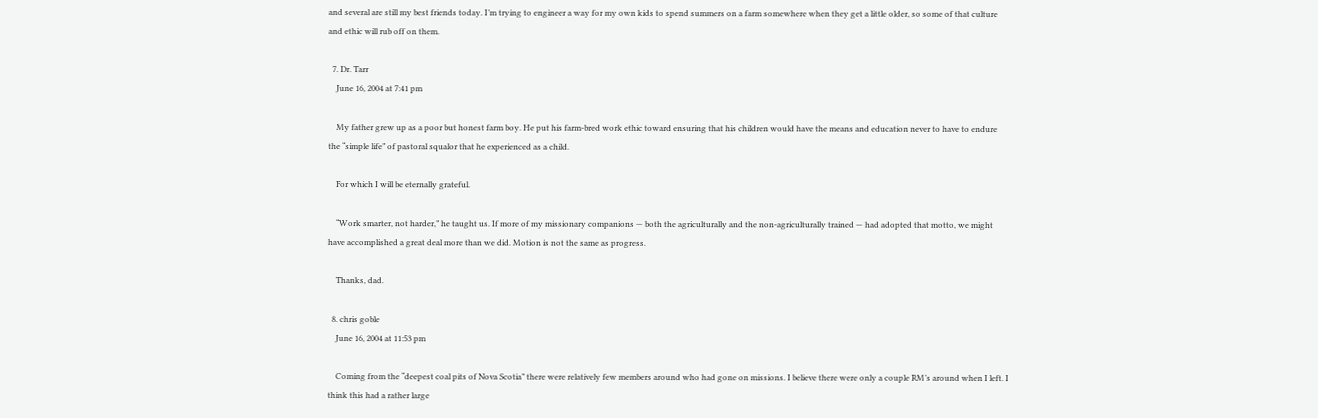and several are still my best friends today. I’m trying to engineer a way for my own kids to spend summers on a farm somewhere when they get a little older, so some of that culture and ethic will rub off on them.

  7. Dr. Tarr
    June 16, 2004 at 7:41 pm

    My father grew up as a poor but honest farm boy. He put his farm-bred work ethic toward ensuring that his children would have the means and education never to have to endure the “simple life” of pastoral squalor that he experienced as a child.

    For which I will be eternally grateful.

    “Work smarter, not harder,” he taught us. If more of my missionary companions — both the agriculturally and the non-agriculturally trained — had adopted that motto, we might have accomplished a great deal more than we did. Motion is not the same as progress.

    Thanks, dad.

  8. chris goble
    June 16, 2004 at 11:53 pm

    Coming from the “deepest coal pits of Nova Scotia” there were relatively few members around who had gone on missions. I believe there were only a couple RM’s around when I left. I think this had a rather large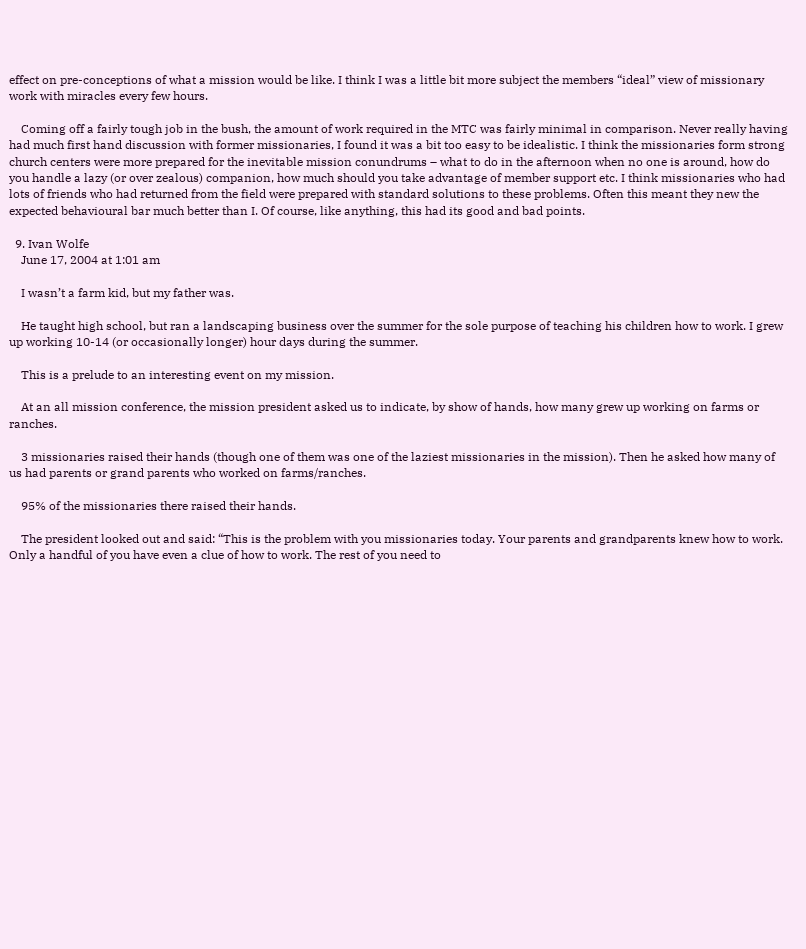effect on pre-conceptions of what a mission would be like. I think I was a little bit more subject the members “ideal” view of missionary work with miracles every few hours.

    Coming off a fairly tough job in the bush, the amount of work required in the MTC was fairly minimal in comparison. Never really having had much first hand discussion with former missionaries, I found it was a bit too easy to be idealistic. I think the missionaries form strong church centers were more prepared for the inevitable mission conundrums – what to do in the afternoon when no one is around, how do you handle a lazy (or over zealous) companion, how much should you take advantage of member support etc. I think missionaries who had lots of friends who had returned from the field were prepared with standard solutions to these problems. Often this meant they new the expected behavioural bar much better than I. Of course, like anything, this had its good and bad points.

  9. Ivan Wolfe
    June 17, 2004 at 1:01 am

    I wasn’t a farm kid, but my father was.

    He taught high school, but ran a landscaping business over the summer for the sole purpose of teaching his children how to work. I grew up working 10-14 (or occasionally longer) hour days during the summer.

    This is a prelude to an interesting event on my mission.

    At an all mission conference, the mission president asked us to indicate, by show of hands, how many grew up working on farms or ranches.

    3 missionaries raised their hands (though one of them was one of the laziest missionaries in the mission). Then he asked how many of us had parents or grand parents who worked on farms/ranches.

    95% of the missionaries there raised their hands.

    The president looked out and said: “This is the problem with you missionaries today. Your parents and grandparents knew how to work. Only a handful of you have even a clue of how to work. The rest of you need to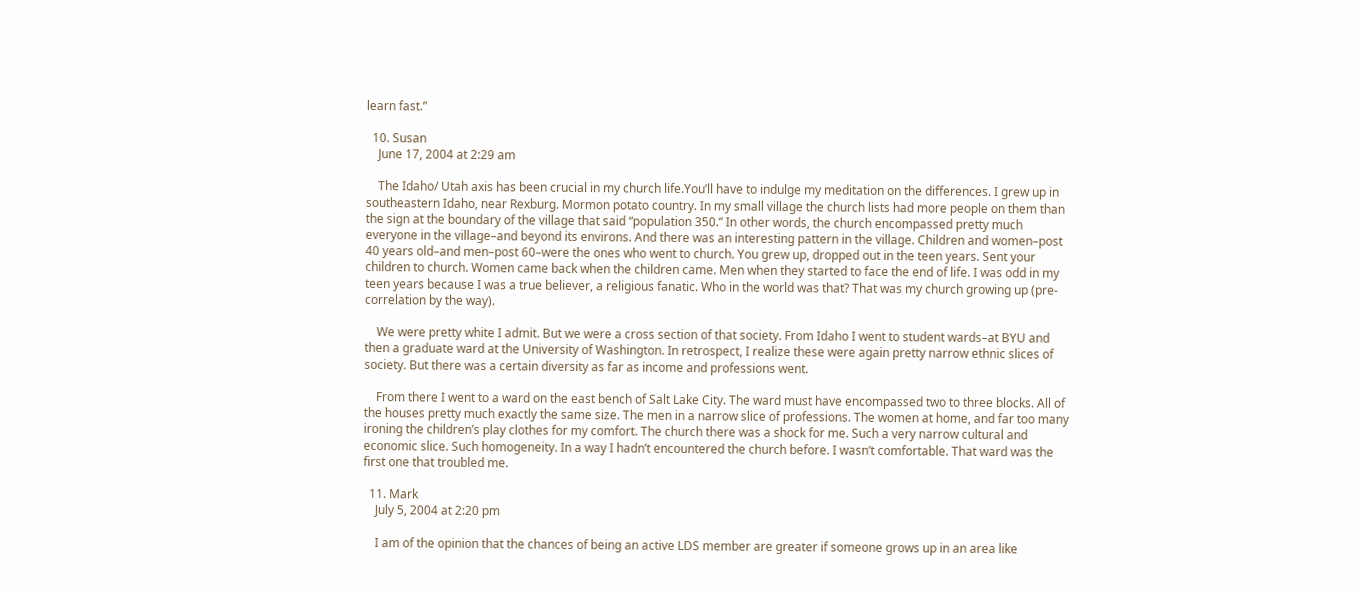learn fast.”

  10. Susan
    June 17, 2004 at 2:29 am

    The Idaho/ Utah axis has been crucial in my church life.You’ll have to indulge my meditation on the differences. I grew up in southeastern Idaho, near Rexburg. Mormon potato country. In my small village the church lists had more people on them than the sign at the boundary of the village that said “population 350.” In other words, the church encompassed pretty much everyone in the village–and beyond its environs. And there was an interesting pattern in the village. Children and women–post 40 years old–and men–post 60–were the ones who went to church. You grew up, dropped out in the teen years. Sent your children to church. Women came back when the children came. Men when they started to face the end of life. I was odd in my teen years because I was a true believer, a religious fanatic. Who in the world was that? That was my church growing up (pre-correlation by the way).

    We were pretty white I admit. But we were a cross section of that society. From Idaho I went to student wards–at BYU and then a graduate ward at the University of Washington. In retrospect, I realize these were again pretty narrow ethnic slices of society. But there was a certain diversity as far as income and professions went.

    From there I went to a ward on the east bench of Salt Lake City. The ward must have encompassed two to three blocks. All of the houses pretty much exactly the same size. The men in a narrow slice of professions. The women at home, and far too many ironing the children’s play clothes for my comfort. The church there was a shock for me. Such a very narrow cultural and economic slice. Such homogeneity. In a way I hadn’t encountered the church before. I wasn’t comfortable. That ward was the first one that troubled me.

  11. Mark
    July 5, 2004 at 2:20 pm

    I am of the opinion that the chances of being an active LDS member are greater if someone grows up in an area like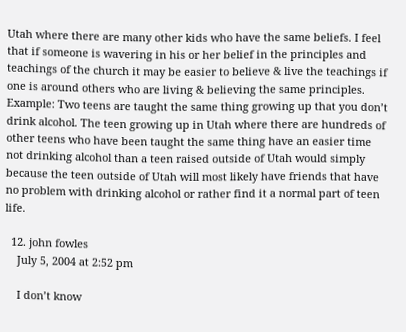Utah where there are many other kids who have the same beliefs. I feel that if someone is wavering in his or her belief in the principles and teachings of the church it may be easier to believe & live the teachings if one is around others who are living & believing the same principles. Example: Two teens are taught the same thing growing up that you don’t drink alcohol. The teen growing up in Utah where there are hundreds of other teens who have been taught the same thing have an easier time not drinking alcohol than a teen raised outside of Utah would simply because the teen outside of Utah will most likely have friends that have no problem with drinking alcohol or rather find it a normal part of teen life.

  12. john fowles
    July 5, 2004 at 2:52 pm

    I don’t know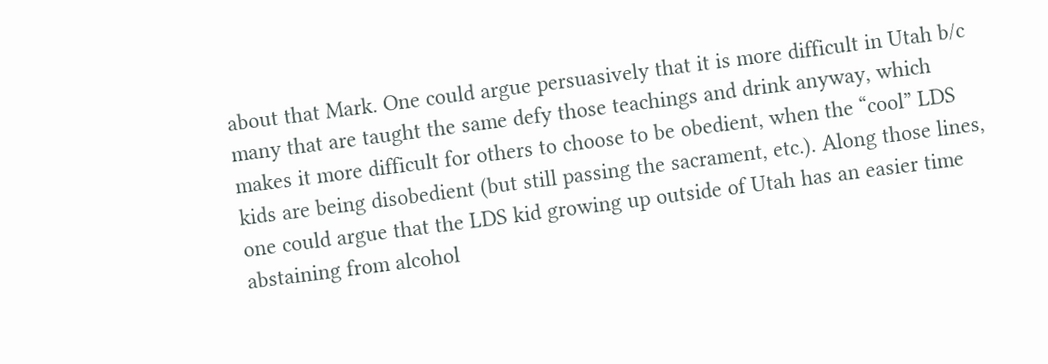about that Mark. One could argue persuasively that it is more difficult in Utah b/c many that are taught the same defy those teachings and drink anyway, which makes it more difficult for others to choose to be obedient, when the “cool” LDS kids are being disobedient (but still passing the sacrament, etc.). Along those lines, one could argue that the LDS kid growing up outside of Utah has an easier time abstaining from alcohol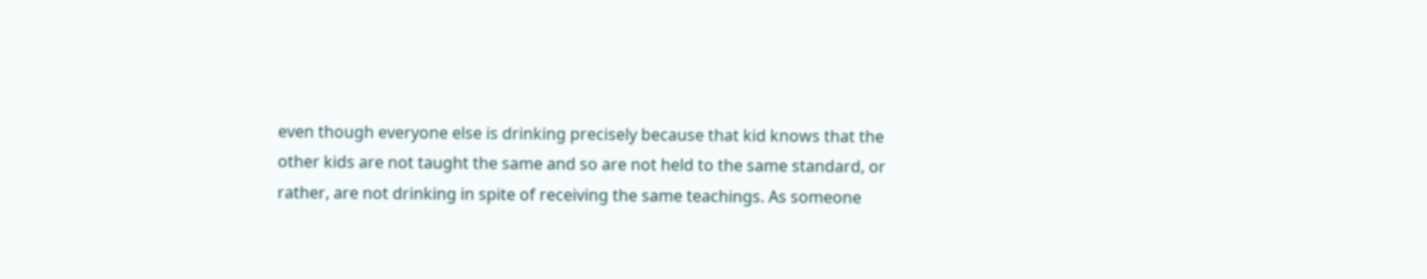even though everyone else is drinking precisely because that kid knows that the other kids are not taught the same and so are not held to the same standard, or rather, are not drinking in spite of receiving the same teachings. As someone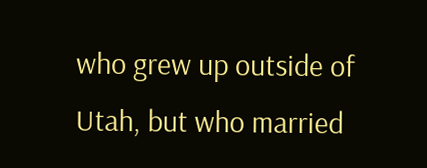who grew up outside of Utah, but who married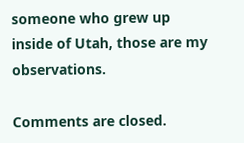someone who grew up inside of Utah, those are my observations.

Comments are closed.